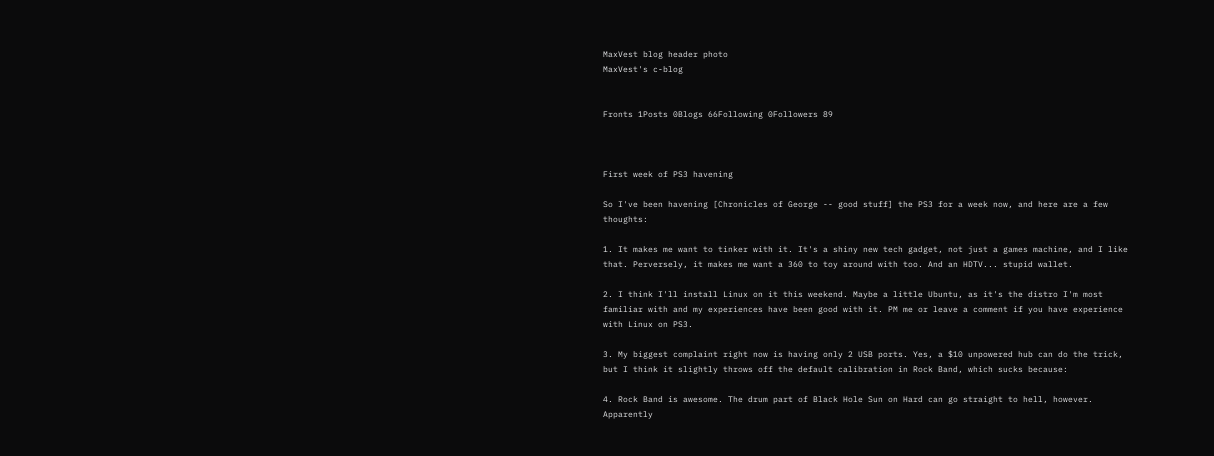MaxVest blog header photo
MaxVest's c-blog


Fronts 1Posts 0Blogs 66Following 0Followers 89



First week of PS3 havening

So I've been havening [Chronicles of George -- good stuff] the PS3 for a week now, and here are a few thoughts:

1. It makes me want to tinker with it. It's a shiny new tech gadget, not just a games machine, and I like that. Perversely, it makes me want a 360 to toy around with too. And an HDTV... stupid wallet.

2. I think I'll install Linux on it this weekend. Maybe a little Ubuntu, as it's the distro I'm most familiar with and my experiences have been good with it. PM me or leave a comment if you have experience with Linux on PS3.

3. My biggest complaint right now is having only 2 USB ports. Yes, a $10 unpowered hub can do the trick, but I think it slightly throws off the default calibration in Rock Band, which sucks because:

4. Rock Band is awesome. The drum part of Black Hole Sun on Hard can go straight to hell, however. Apparently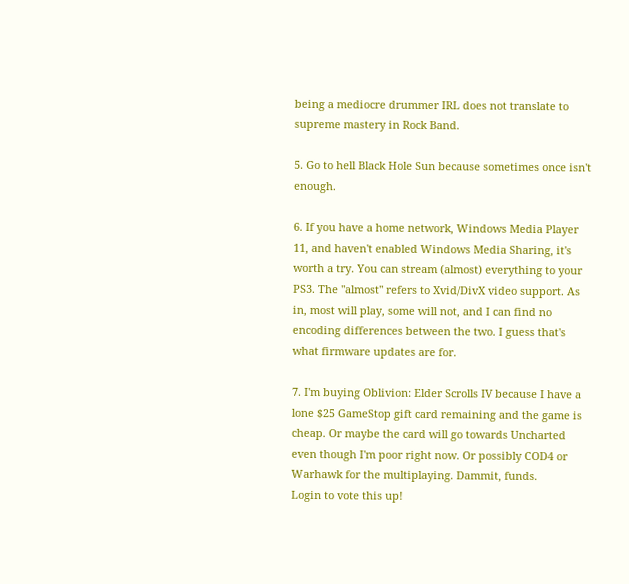being a mediocre drummer IRL does not translate to supreme mastery in Rock Band.

5. Go to hell Black Hole Sun because sometimes once isn't enough.

6. If you have a home network, Windows Media Player 11, and haven't enabled Windows Media Sharing, it's worth a try. You can stream (almost) everything to your PS3. The "almost" refers to Xvid/DivX video support. As in, most will play, some will not, and I can find no encoding differences between the two. I guess that's what firmware updates are for.

7. I'm buying Oblivion: Elder Scrolls IV because I have a lone $25 GameStop gift card remaining and the game is cheap. Or maybe the card will go towards Uncharted even though I'm poor right now. Or possibly COD4 or Warhawk for the multiplaying. Dammit, funds.
Login to vote this up!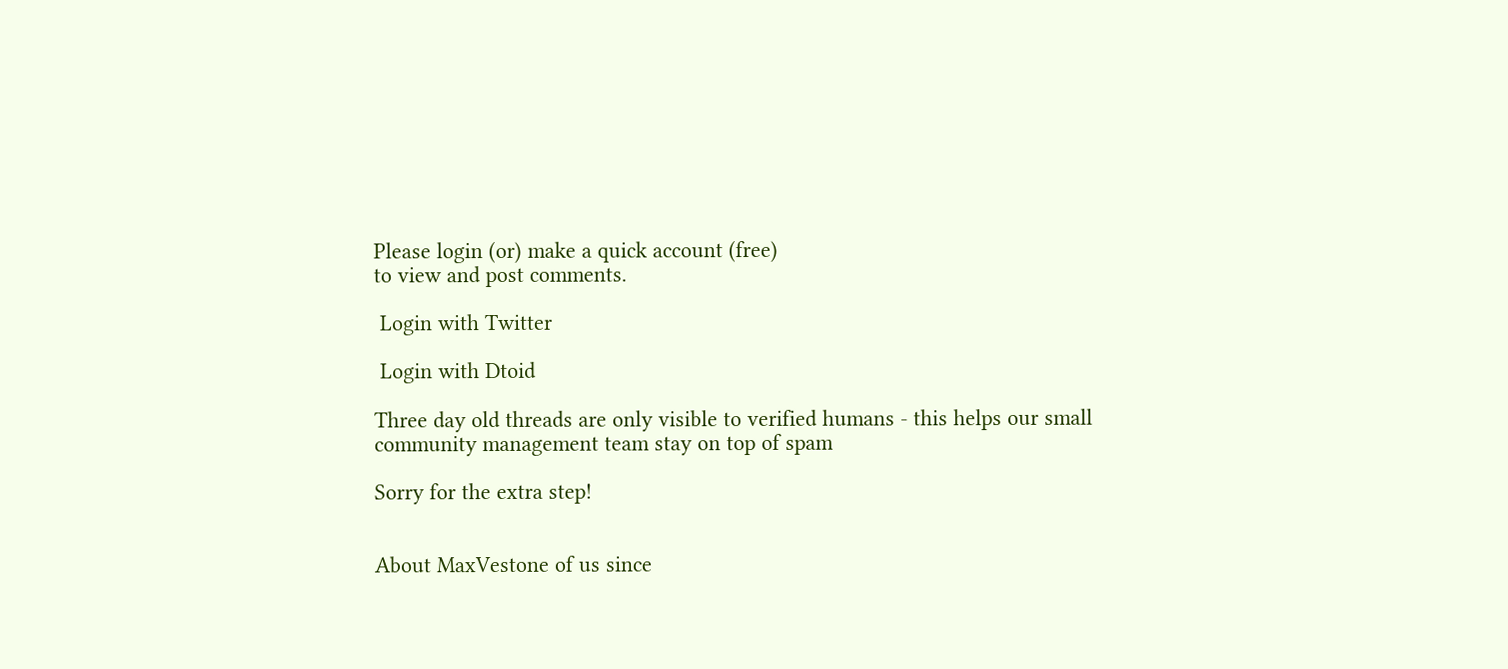Please login (or) make a quick account (free)
to view and post comments.

 Login with Twitter

 Login with Dtoid

Three day old threads are only visible to verified humans - this helps our small community management team stay on top of spam

Sorry for the extra step!


About MaxVestone of us since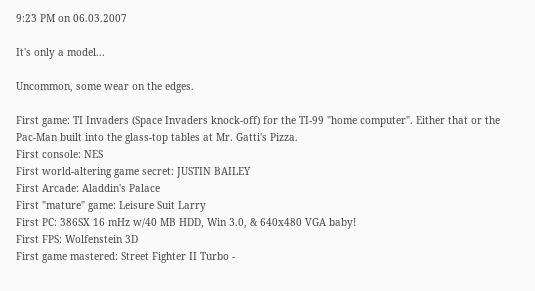9:23 PM on 06.03.2007

It's only a model...

Uncommon, some wear on the edges.

First game: TI Invaders (Space Invaders knock-off) for the TI-99 "home computer". Either that or the Pac-Man built into the glass-top tables at Mr. Gatti's Pizza.
First console: NES
First world-altering game secret: JUSTIN BAILEY
First Arcade: Aladdin's Palace
First "mature" game: Leisure Suit Larry
First PC: 386SX 16 mHz w/40 MB HDD, Win 3.0, & 640x480 VGA baby!
First FPS: Wolfenstein 3D
First game mastered: Street Fighter II Turbo -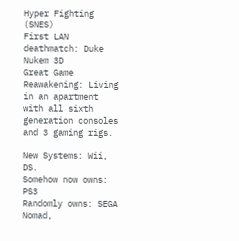Hyper Fighting (SNES)
First LAN deathmatch: Duke Nukem 3D
Great Game Reawakening: Living in an apartment with all sixth generation consoles and 3 gaming rigs.

New Systems: Wii, DS.
Somehow now owns: PS3
Randomly owns: SEGA Nomad,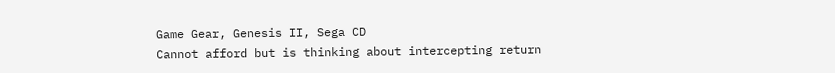Game Gear, Genesis II, Sega CD
Cannot afford but is thinking about intercepting return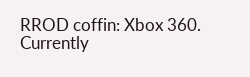RROD coffin: Xbox 360.
Currently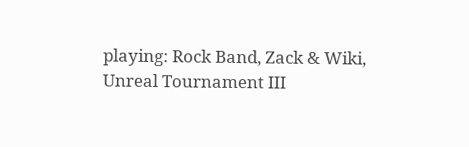playing: Rock Band, Zack & Wiki, Unreal Tournament III